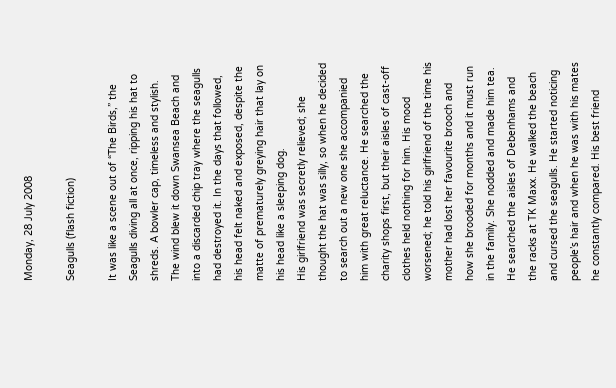Monday, 28 July 2008

Seagulls (flash fiction)

It was like a scene out of “The Birds,” the Seagulls diving all at once, ripping his hat to shreds. A bowler cap, timeless and stylish. The wind blew it down Swansea Beach and into a discarded chip tray where the seagulls had destroyed it. In the days that followed, his head felt naked and exposed, despite the matte of prematurely greying hair that lay on his head like a sleeping dog.
His girlfriend was secretly relieved; she thought the hat was silly, so when he decided to search out a new one she accompanied him with great reluctance. He searched the charity shops first, but their aisles of cast-off clothes held nothing for him. His mood worsened; he told his girlfriend of the time his mother had lost her favourite brooch and how she brooded for months and it must run in the family. She nodded and made him tea. He searched the aisles of Debenhams and the racks at TK Maxx. He walked the beach and cursed the seagulls. He started noticing people’s hair and when he was with his mates he constantly compared. His best friend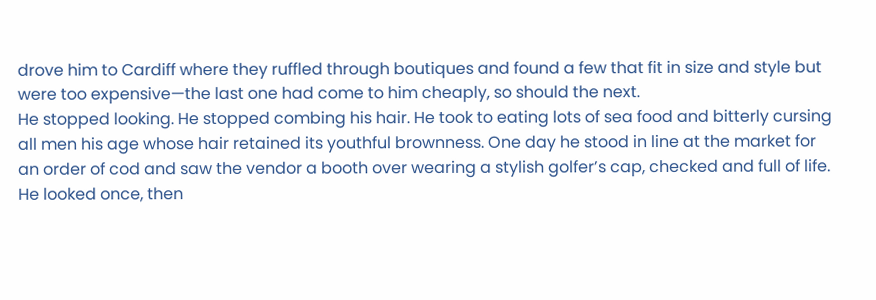drove him to Cardiff where they ruffled through boutiques and found a few that fit in size and style but were too expensive—the last one had come to him cheaply, so should the next.
He stopped looking. He stopped combing his hair. He took to eating lots of sea food and bitterly cursing all men his age whose hair retained its youthful brownness. One day he stood in line at the market for an order of cod and saw the vendor a booth over wearing a stylish golfer’s cap, checked and full of life. He looked once, then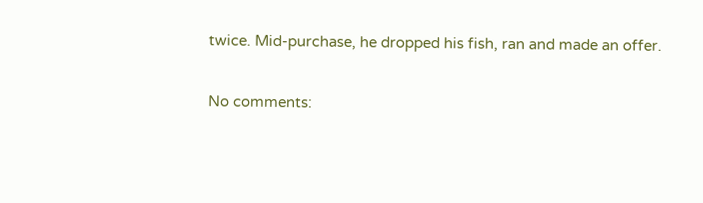twice. Mid-purchase, he dropped his fish, ran and made an offer.

No comments: